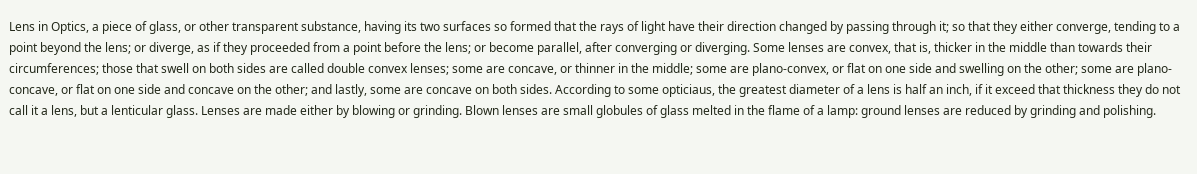Lens in Optics, a piece of glass, or other transparent substance, having its two surfaces so formed that the rays of light have their direction changed by passing through it; so that they either converge, tending to a point beyond the lens; or diverge, as if they proceeded from a point before the lens; or become parallel, after converging or diverging. Some lenses are convex, that is, thicker in the middle than towards their circumferences; those that swell on both sides are called double convex lenses; some are concave, or thinner in the middle; some are plano-convex, or flat on one side and swelling on the other; some are plano-concave, or flat on one side and concave on the other; and lastly, some are concave on both sides. According to some opticiaus, the greatest diameter of a lens is half an inch, if it exceed that thickness they do not call it a lens, but a lenticular glass. Lenses are made either by blowing or grinding. Blown lenses are small globules of glass melted in the flame of a lamp: ground lenses are reduced by grinding and polishing.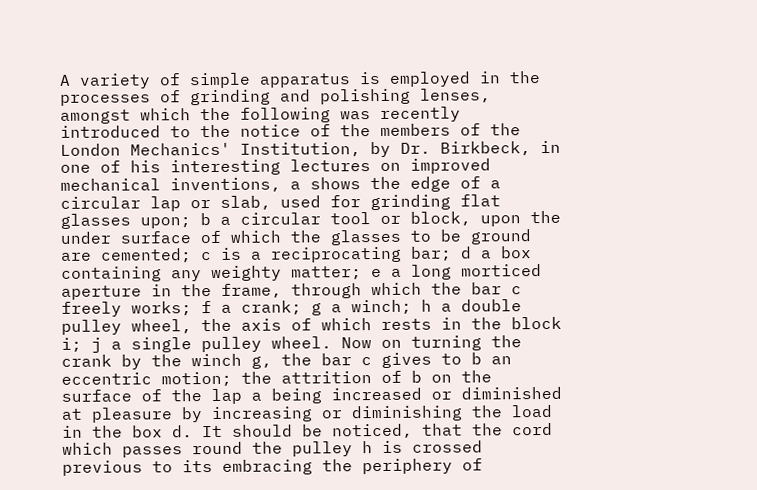A variety of simple apparatus is employed in the processes of grinding and polishing lenses, amongst which the following was recently introduced to the notice of the members of the London Mechanics' Institution, by Dr. Birkbeck, in one of his interesting lectures on improved mechanical inventions, a shows the edge of a circular lap or slab, used for grinding flat glasses upon; b a circular tool or block, upon the under surface of which the glasses to be ground are cemented; c is a reciprocating bar; d a box containing any weighty matter; e a long morticed aperture in the frame, through which the bar c freely works; f a crank; g a winch; h a double pulley wheel, the axis of which rests in the block i; j a single pulley wheel. Now on turning the crank by the winch g, the bar c gives to b an eccentric motion; the attrition of b on the surface of the lap a being increased or diminished at pleasure by increasing or diminishing the load in the box d. It should be noticed, that the cord which passes round the pulley h is crossed previous to its embracing the periphery of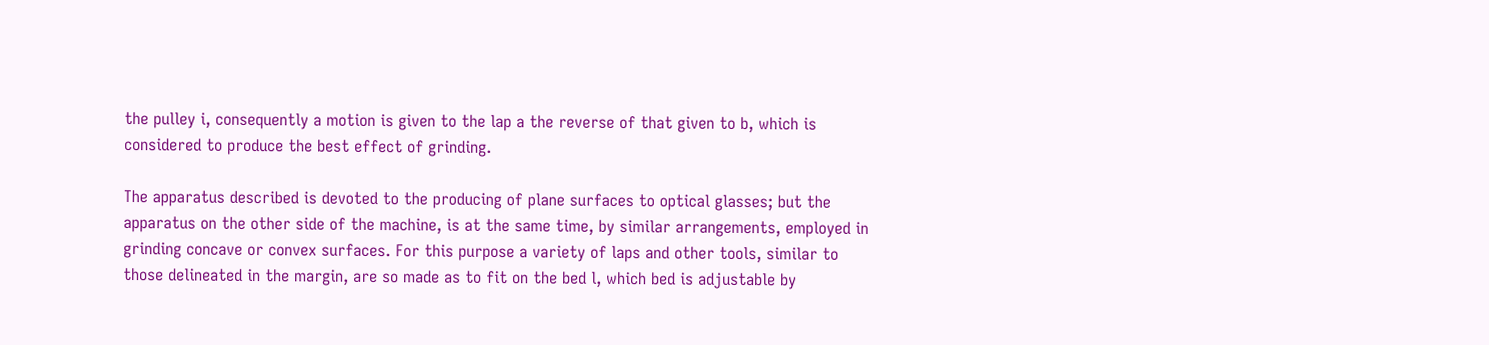the pulley i, consequently a motion is given to the lap a the reverse of that given to b, which is considered to produce the best effect of grinding.

The apparatus described is devoted to the producing of plane surfaces to optical glasses; but the apparatus on the other side of the machine, is at the same time, by similar arrangements, employed in grinding concave or convex surfaces. For this purpose a variety of laps and other tools, similar to those delineated in the margin, are so made as to fit on the bed l, which bed is adjustable by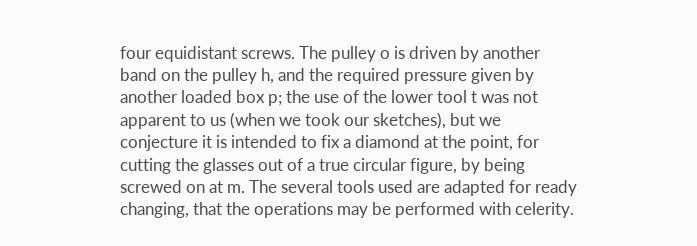four equidistant screws. The pulley o is driven by another band on the pulley h, and the required pressure given by another loaded box p; the use of the lower tool t was not apparent to us (when we took our sketches), but we conjecture it is intended to fix a diamond at the point, for cutting the glasses out of a true circular figure, by being screwed on at m. The several tools used are adapted for ready changing, that the operations may be performed with celerity.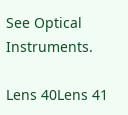See Optical Instruments.

Lens 40Lens 41